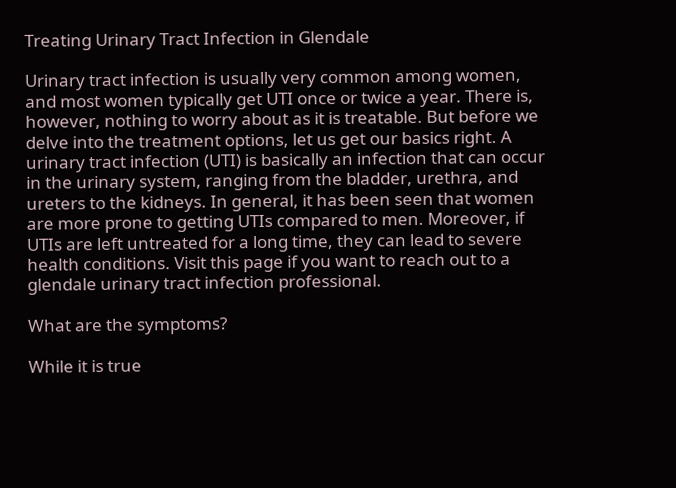Treating Urinary Tract Infection in Glendale

Urinary tract infection is usually very common among women, and most women typically get UTI once or twice a year. There is, however, nothing to worry about as it is treatable. But before we delve into the treatment options, let us get our basics right. A urinary tract infection (UTI) is basically an infection that can occur in the urinary system, ranging from the bladder, urethra, and ureters to the kidneys. In general, it has been seen that women are more prone to getting UTIs compared to men. Moreover, if UTIs are left untreated for a long time, they can lead to severe health conditions. Visit this page if you want to reach out to a glendale urinary tract infection professional.

What are the symptoms?

While it is true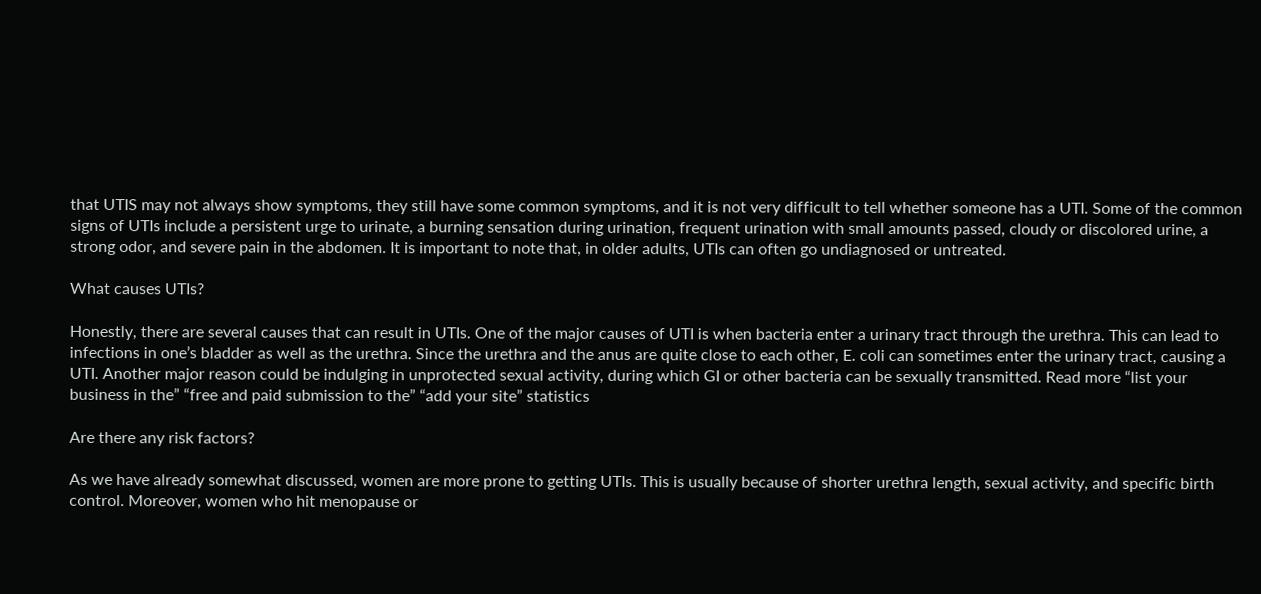that UTIS may not always show symptoms, they still have some common symptoms, and it is not very difficult to tell whether someone has a UTI. Some of the common signs of UTIs include a persistent urge to urinate, a burning sensation during urination, frequent urination with small amounts passed, cloudy or discolored urine, a strong odor, and severe pain in the abdomen. It is important to note that, in older adults, UTIs can often go undiagnosed or untreated.

What causes UTIs?

Honestly, there are several causes that can result in UTIs. One of the major causes of UTI is when bacteria enter a urinary tract through the urethra. This can lead to infections in one’s bladder as well as the urethra. Since the urethra and the anus are quite close to each other, E. coli can sometimes enter the urinary tract, causing a UTI. Another major reason could be indulging in unprotected sexual activity, during which GI or other bacteria can be sexually transmitted. Read more “list your business in the” “free and paid submission to the” “add your site” statistics

Are there any risk factors?

As we have already somewhat discussed, women are more prone to getting UTIs. This is usually because of shorter urethra length, sexual activity, and specific birth control. Moreover, women who hit menopause or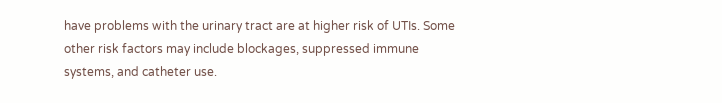have problems with the urinary tract are at higher risk of UTIs. Some other risk factors may include blockages, suppressed immune systems, and catheter use.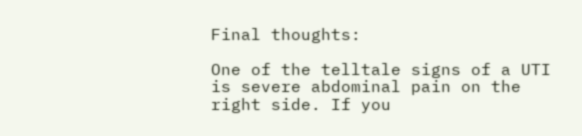Final thoughts:

One of the telltale signs of a UTI is severe abdominal pain on the right side. If you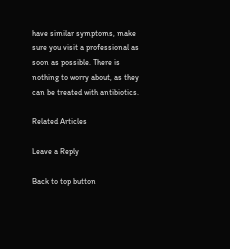have similar symptoms, make sure you visit a professional as soon as possible. There is nothing to worry about, as they can be treated with antibiotics.

Related Articles

Leave a Reply

Back to top button